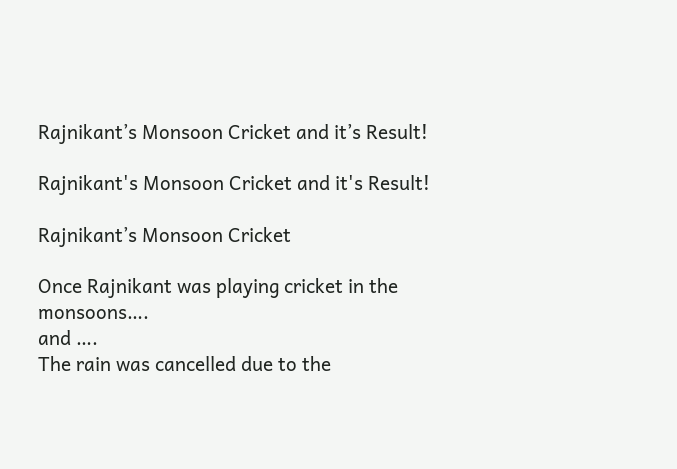Rajnikant’s Monsoon Cricket and it’s Result!

Rajnikant's Monsoon Cricket and it's Result!

Rajnikant’s Monsoon Cricket

Once Rajnikant was playing cricket in the monsoons….
and ….
The rain was cancelled due to the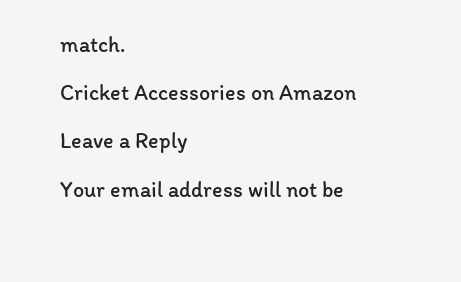match.

Cricket Accessories on Amazon

Leave a Reply

Your email address will not be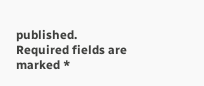published. Required fields are marked *